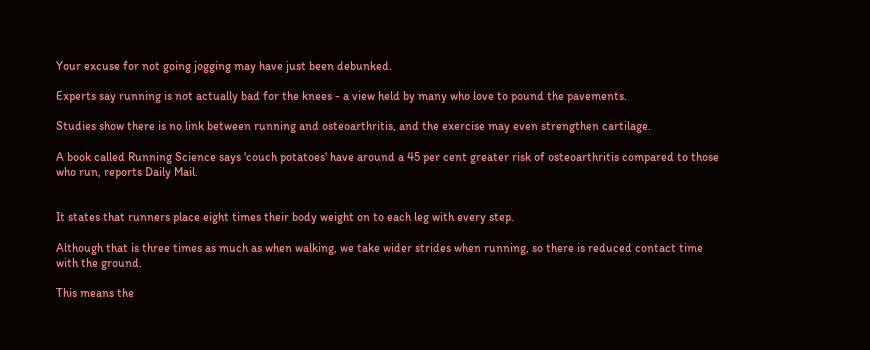Your excuse for not going jogging may have just been debunked.

Experts say running is not actually bad for the knees - a view held by many who love to pound the pavements.

Studies show there is no link between running and osteoarthritis, and the exercise may even strengthen cartilage.

A book called Running Science says 'couch potatoes' have around a 45 per cent greater risk of osteoarthritis compared to those who run, reports Daily Mail.


It states that runners place eight times their body weight on to each leg with every step.

Although that is three times as much as when walking, we take wider strides when running, so there is reduced contact time with the ground.

This means the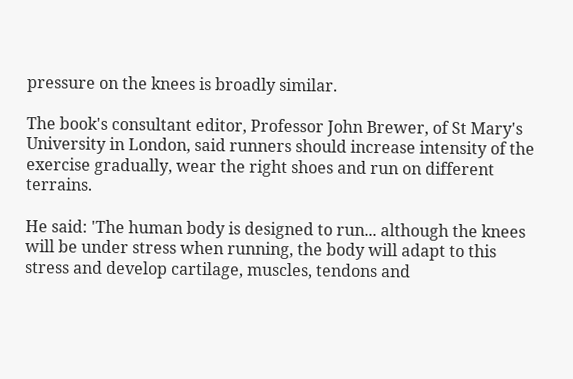pressure on the knees is broadly similar.

The book's consultant editor, Professor John Brewer, of St Mary's University in London, said runners should increase intensity of the exercise gradually, wear the right shoes and run on different terrains.

He said: 'The human body is designed to run... although the knees will be under stress when running, the body will adapt to this stress and develop cartilage, muscles, tendons and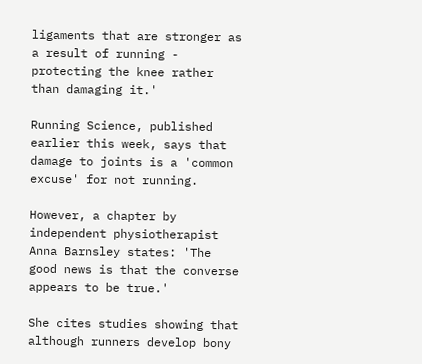ligaments that are stronger as a result of running - protecting the knee rather than damaging it.'

Running Science, published earlier this week, says that damage to joints is a 'common excuse' for not running.

However, a chapter by independent physiotherapist Anna Barnsley states: 'The good news is that the converse appears to be true.'

She cites studies showing that although runners develop bony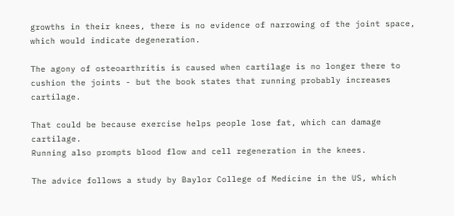growths in their knees, there is no evidence of narrowing of the joint space, which would indicate degeneration.

The agony of osteoarthritis is caused when cartilage is no longer there to cushion the joints - but the book states that running probably increases cartilage.

That could be because exercise helps people lose fat, which can damage cartilage.
Running also prompts blood flow and cell regeneration in the knees.

The advice follows a study by Baylor College of Medicine in the US, which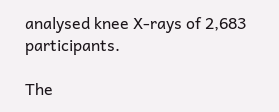analysed knee X-rays of 2,683 participants.

The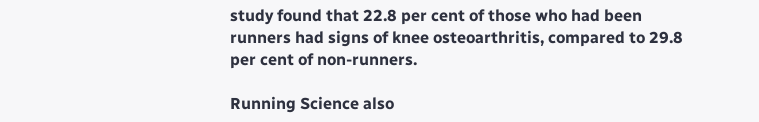study found that 22.8 per cent of those who had been runners had signs of knee osteoarthritis, compared to 29.8 per cent of non-runners.

Running Science also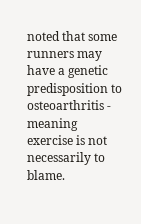noted that some runners may have a genetic predisposition to osteoarthritis - meaning exercise is not necessarily to blame.